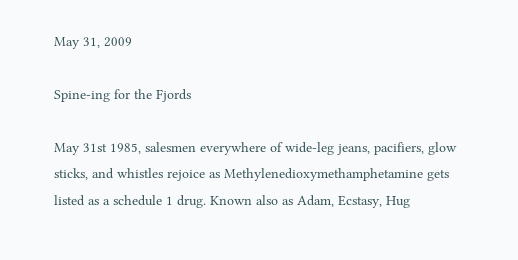May 31, 2009

Spine-ing for the Fjords

May 31st 1985, salesmen everywhere of wide-leg jeans, pacifiers, glow sticks, and whistles rejoice as Methylenedioxymethamphetamine gets listed as a schedule 1 drug. Known also as Adam, Ecstasy, Hug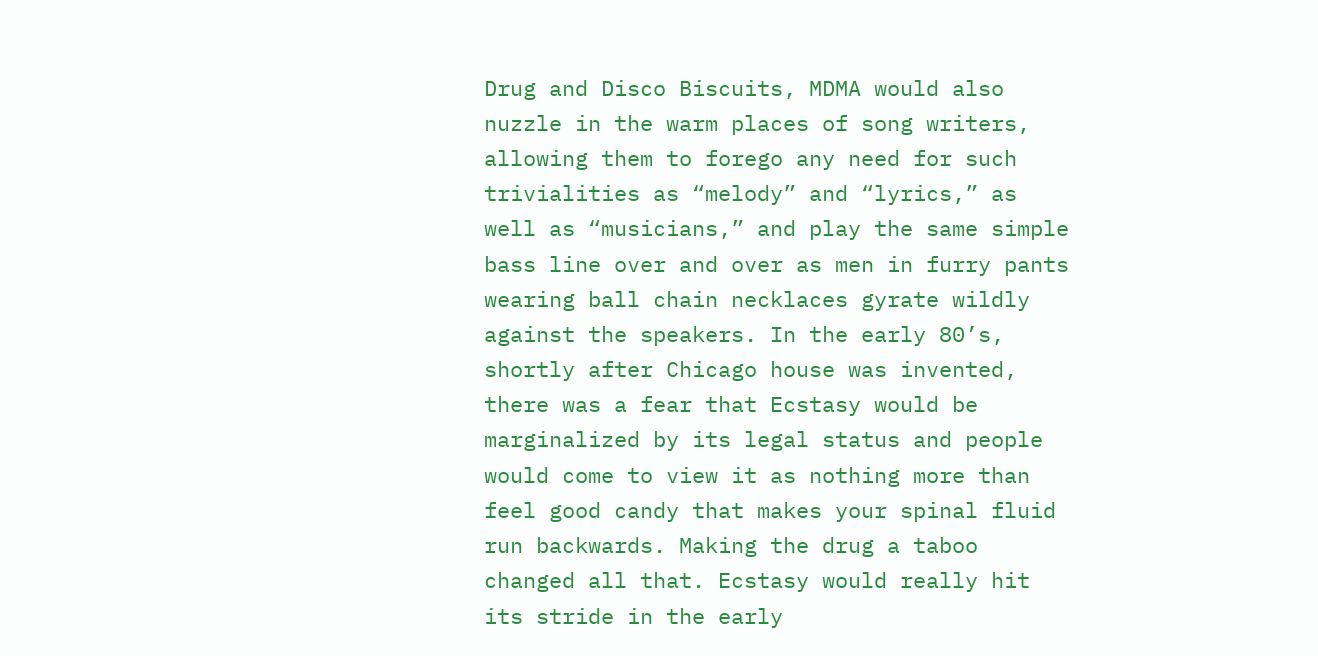Drug and Disco Biscuits, MDMA would also nuzzle in the warm places of song writers, allowing them to forego any need for such trivialities as “melody” and “lyrics,” as well as “musicians,” and play the same simple bass line over and over as men in furry pants wearing ball chain necklaces gyrate wildly against the speakers. In the early 80’s, shortly after Chicago house was invented, there was a fear that Ecstasy would be marginalized by its legal status and people would come to view it as nothing more than feel good candy that makes your spinal fluid run backwards. Making the drug a taboo changed all that. Ecstasy would really hit its stride in the early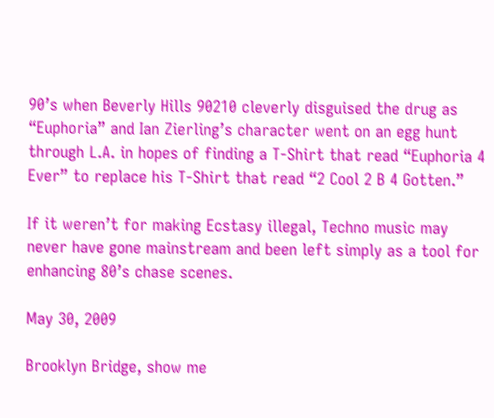90’s when Beverly Hills 90210 cleverly disguised the drug as “Euphoria” and Ian Zierling’s character went on an egg hunt through L.A. in hopes of finding a T-Shirt that read “Euphoria 4 Ever” to replace his T-Shirt that read “2 Cool 2 B 4 Gotten.”

If it weren’t for making Ecstasy illegal, Techno music may never have gone mainstream and been left simply as a tool for enhancing 80’s chase scenes.

May 30, 2009

Brooklyn Bridge, show me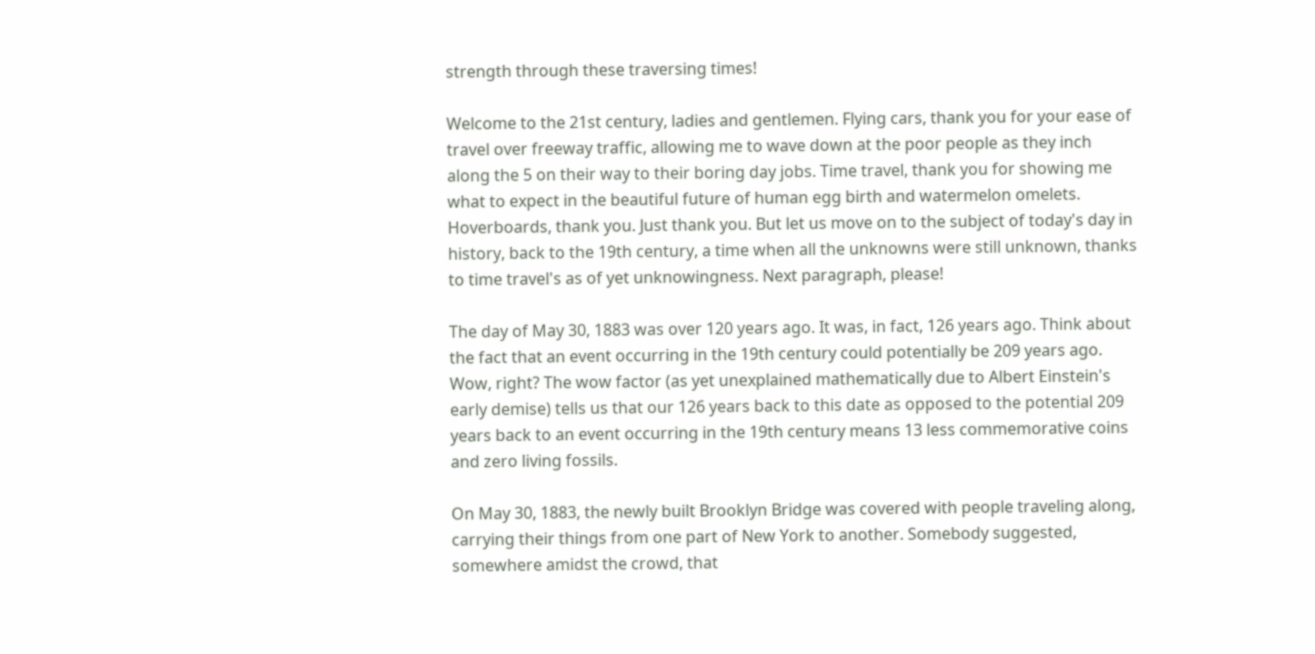strength through these traversing times!

Welcome to the 21st century, ladies and gentlemen. Flying cars, thank you for your ease of travel over freeway traffic, allowing me to wave down at the poor people as they inch along the 5 on their way to their boring day jobs. Time travel, thank you for showing me what to expect in the beautiful future of human egg birth and watermelon omelets. Hoverboards, thank you. Just thank you. But let us move on to the subject of today's day in history, back to the 19th century, a time when all the unknowns were still unknown, thanks to time travel's as of yet unknowingness. Next paragraph, please!

The day of May 30, 1883 was over 120 years ago. It was, in fact, 126 years ago. Think about the fact that an event occurring in the 19th century could potentially be 209 years ago. Wow, right? The wow factor (as yet unexplained mathematically due to Albert Einstein's early demise) tells us that our 126 years back to this date as opposed to the potential 209 years back to an event occurring in the 19th century means 13 less commemorative coins and zero living fossils.

On May 30, 1883, the newly built Brooklyn Bridge was covered with people traveling along, carrying their things from one part of New York to another. Somebody suggested, somewhere amidst the crowd, that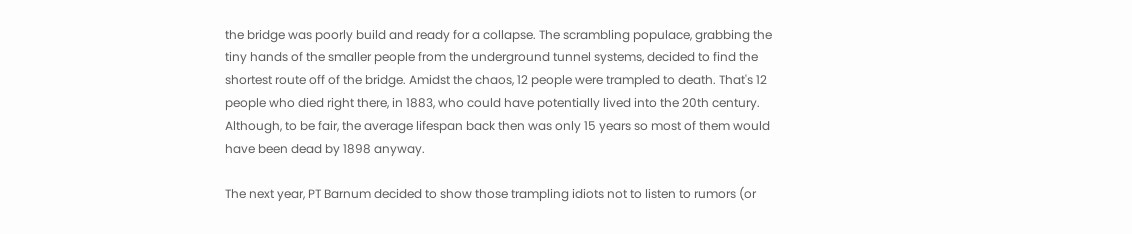the bridge was poorly build and ready for a collapse. The scrambling populace, grabbing the tiny hands of the smaller people from the underground tunnel systems, decided to find the shortest route off of the bridge. Amidst the chaos, 12 people were trampled to death. That's 12 people who died right there, in 1883, who could have potentially lived into the 20th century. Although, to be fair, the average lifespan back then was only 15 years so most of them would have been dead by 1898 anyway.

The next year, PT Barnum decided to show those trampling idiots not to listen to rumors (or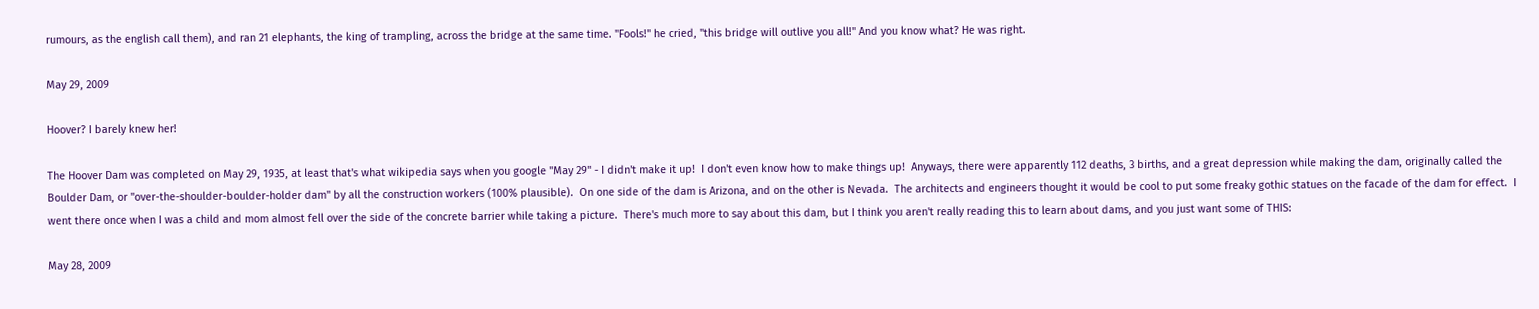rumours, as the english call them), and ran 21 elephants, the king of trampling, across the bridge at the same time. "Fools!" he cried, "this bridge will outlive you all!" And you know what? He was right.

May 29, 2009

Hoover? I barely knew her!

The Hoover Dam was completed on May 29, 1935, at least that's what wikipedia says when you google "May 29" - I didn't make it up!  I don't even know how to make things up!  Anyways, there were apparently 112 deaths, 3 births, and a great depression while making the dam, originally called the Boulder Dam, or "over-the-shoulder-boulder-holder dam" by all the construction workers (100% plausible).  On one side of the dam is Arizona, and on the other is Nevada.  The architects and engineers thought it would be cool to put some freaky gothic statues on the facade of the dam for effect.  I went there once when I was a child and mom almost fell over the side of the concrete barrier while taking a picture.  There's much more to say about this dam, but I think you aren't really reading this to learn about dams, and you just want some of THIS:

May 28, 2009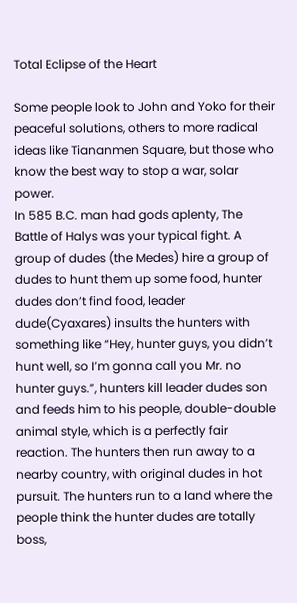Total Eclipse of the Heart

Some people look to John and Yoko for their peaceful solutions, others to more radical ideas like Tiananmen Square, but those who know the best way to stop a war, solar power.
In 585 B.C. man had gods aplenty, The Battle of Halys was your typical fight. A group of dudes (the Medes) hire a group of dudes to hunt them up some food, hunter dudes don’t find food, leader dude(Cyaxares) insults the hunters with something like “Hey, hunter guys, you didn’t hunt well, so I’m gonna call you Mr. no hunter guys.”, hunters kill leader dudes son and feeds him to his people, double-double animal style, which is a perfectly fair reaction. The hunters then run away to a nearby country, with original dudes in hot pursuit. The hunters run to a land where the people think the hunter dudes are totally boss,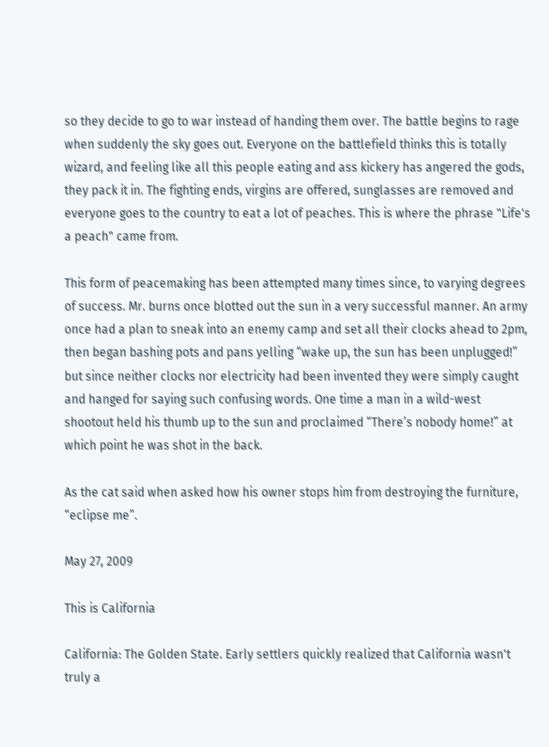so they decide to go to war instead of handing them over. The battle begins to rage when suddenly the sky goes out. Everyone on the battlefield thinks this is totally wizard, and feeling like all this people eating and ass kickery has angered the gods, they pack it in. The fighting ends, virgins are offered, sunglasses are removed and everyone goes to the country to eat a lot of peaches. This is where the phrase "Life's a peach" came from.

This form of peacemaking has been attempted many times since, to varying degrees of success. Mr. burns once blotted out the sun in a very successful manner. An army once had a plan to sneak into an enemy camp and set all their clocks ahead to 2pm, then began bashing pots and pans yelling “wake up, the sun has been unplugged!” but since neither clocks nor electricity had been invented they were simply caught and hanged for saying such confusing words. One time a man in a wild-west shootout held his thumb up to the sun and proclaimed “There’s nobody home!” at which point he was shot in the back.

As the cat said when asked how his owner stops him from destroying the furniture, “eclipse me”.

May 27, 2009

This is California

California: The Golden State. Early settlers quickly realized that California wasn't truly a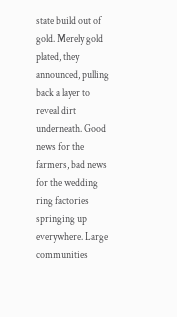state build out of gold. Merely gold plated, they announced, pulling back a layer to reveal dirt underneath. Good news for the farmers, bad news for the wedding ring factories springing up everywhere. Large communities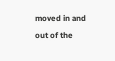moved in and out of the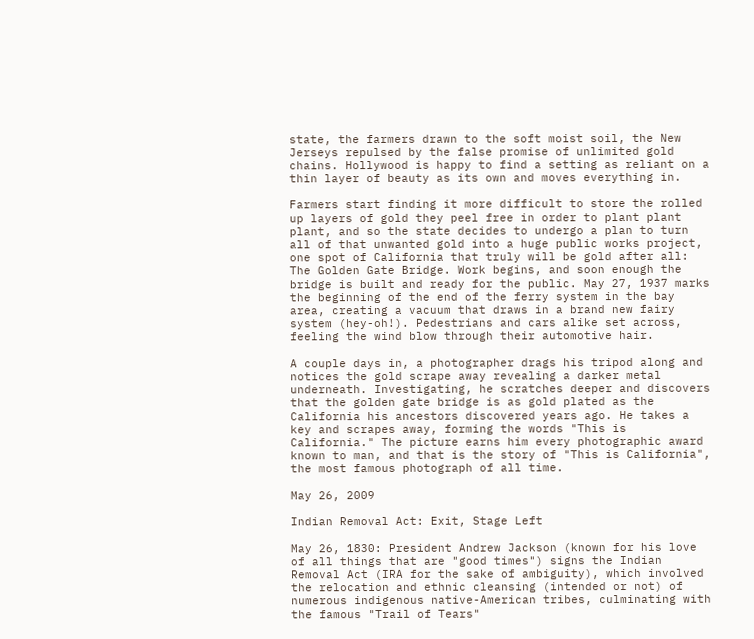state, the farmers drawn to the soft moist soil, the New Jerseys repulsed by the false promise of unlimited gold chains. Hollywood is happy to find a setting as reliant on a thin layer of beauty as its own and moves everything in.

Farmers start finding it more difficult to store the rolled up layers of gold they peel free in order to plant plant plant, and so the state decides to undergo a plan to turn all of that unwanted gold into a huge public works project, one spot of California that truly will be gold after all: The Golden Gate Bridge. Work begins, and soon enough the bridge is built and ready for the public. May 27, 1937 marks the beginning of the end of the ferry system in the bay area, creating a vacuum that draws in a brand new fairy system (hey-oh!). Pedestrians and cars alike set across, feeling the wind blow through their automotive hair.

A couple days in, a photographer drags his tripod along and notices the gold scrape away revealing a darker metal underneath. Investigating, he scratches deeper and discovers that the golden gate bridge is as gold plated as the California his ancestors discovered years ago. He takes a key and scrapes away, forming the words "This is California." The picture earns him every photographic award known to man, and that is the story of "This is California", the most famous photograph of all time.

May 26, 2009

Indian Removal Act: Exit, Stage Left

May 26, 1830: President Andrew Jackson (known for his love of all things that are "good times") signs the Indian Removal Act (IRA for the sake of ambiguity), which involved the relocation and ethnic cleansing (intended or not) of numerous indigenous native-American tribes, culminating with the famous "Trail of Tears"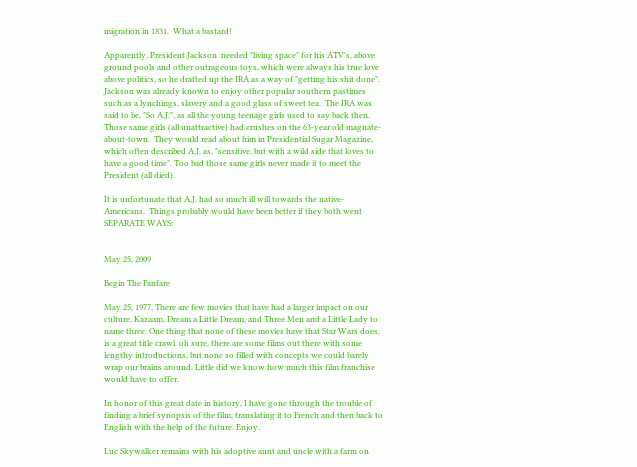migration in 1831.  What a bastard!

Apparently, President Jackson  needed "living space" for his ATV's, above ground pools and other outrageous toys, which were always his true love above politics, so he drafted up the IRA as a way of "getting his shit done".  Jackson was already known to enjoy other popular southern pastimes such as a lynchings, slavery and a good glass of sweet tea.  The IRA was said to be, "So A.J.", as all the young teenage girls used to say back then.  Those same girls (all unattractive) had crushes on the 63-year old magnate-about-town.  They would read about him in Presidential Sugar Magazine, which often described A.J. as, "sensitive, but with a wild side that loves to have a good time". Too bad those same girls never made it to meet the President (all died).

It is unfortunate that A.J. had so much ill will towards the native-Americans.  Things probably would have been better if they both went SEPARATE WAYS:


May 25, 2009

Begin The Fanfare

May 25, 1977, There are few movies that have had a larger impact on our culture, Kazaam, Dream a Little Dream, and Three Men and a Little Lady to name three. One thing that none of these movies have that Star Wars does, is a great title crawl. oh sure, there are some films out there with some lengthy introductions, but none so filled with concepts we could barely wrap our brains around. Little did we know how much this film franchise would have to offer.

In honor of this great date in history, I have gone through the trouble of finding a brief synopsis of the film, translating it to French and then back to English with the help of the future. Enjoy.

Luc Skywalker remains with his adoptive aunt and uncle with a farm on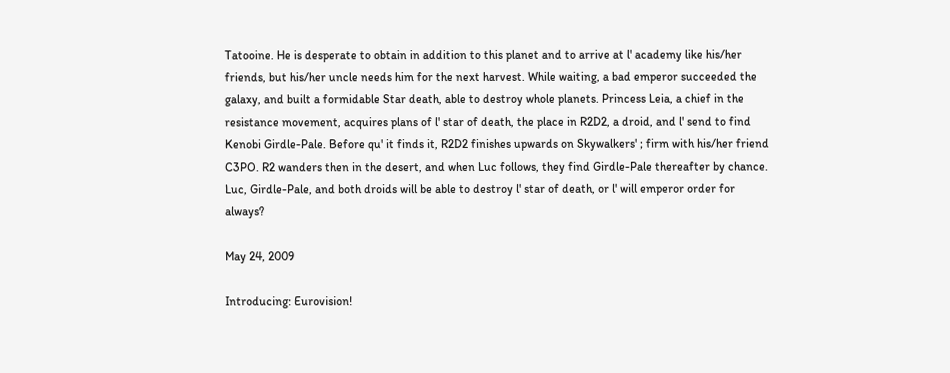Tatooine. He is desperate to obtain in addition to this planet and to arrive at l' academy like his/her friends, but his/her uncle needs him for the next harvest. While waiting, a bad emperor succeeded the galaxy, and built a formidable Star death, able to destroy whole planets. Princess Leia, a chief in the resistance movement, acquires plans of l' star of death, the place in R2D2, a droid, and l' send to find Kenobi Girdle-Pale. Before qu' it finds it, R2D2 finishes upwards on Skywalkers' ; firm with his/her friend C3PO. R2 wanders then in the desert, and when Luc follows, they find Girdle-Pale thereafter by chance. Luc, Girdle-Pale, and both droids will be able to destroy l' star of death, or l' will emperor order for always?

May 24, 2009

Introducing: Eurovision!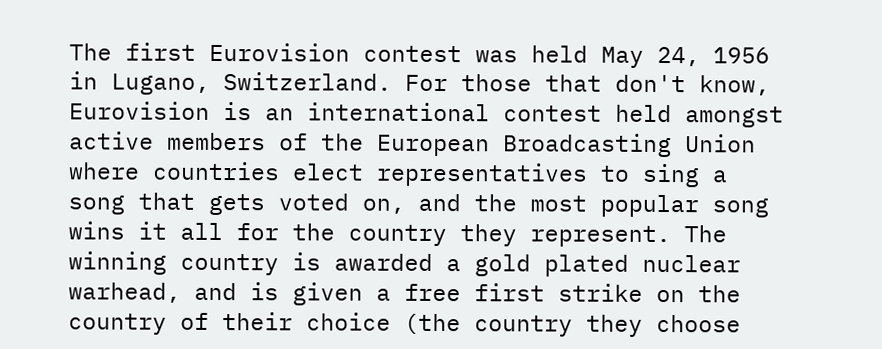The first Eurovision contest was held May 24, 1956 in Lugano, Switzerland. For those that don't know, Eurovision is an international contest held amongst active members of the European Broadcasting Union where countries elect representatives to sing a song that gets voted on, and the most popular song wins it all for the country they represent. The winning country is awarded a gold plated nuclear warhead, and is given a free first strike on the country of their choice (the country they choose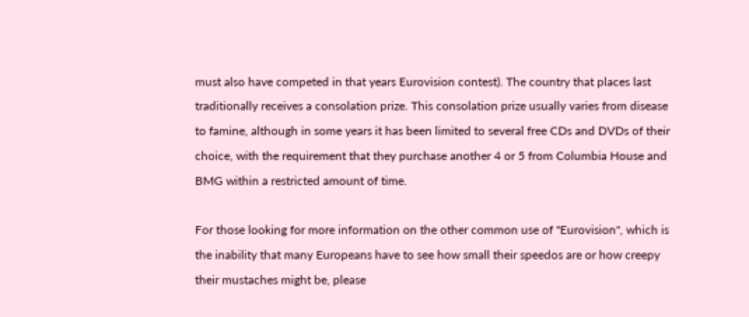must also have competed in that years Eurovision contest). The country that places last traditionally receives a consolation prize. This consolation prize usually varies from disease to famine, although in some years it has been limited to several free CDs and DVDs of their choice, with the requirement that they purchase another 4 or 5 from Columbia House and BMG within a restricted amount of time.

For those looking for more information on the other common use of "Eurovision", which is the inability that many Europeans have to see how small their speedos are or how creepy their mustaches might be, please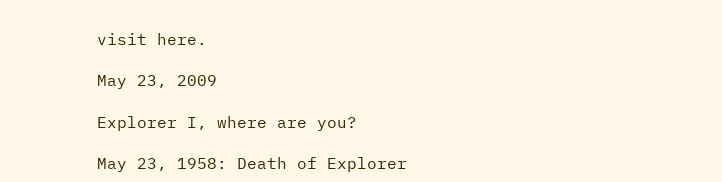visit here.

May 23, 2009

Explorer I, where are you?

May 23, 1958: Death of Explorer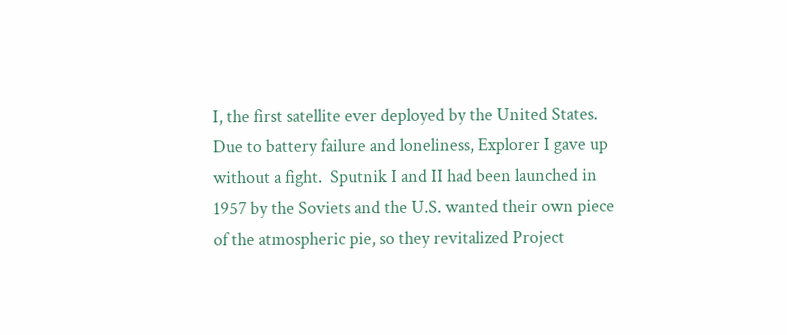I, the first satellite ever deployed by the United States.  Due to battery failure and loneliness, Explorer I gave up without a fight.  Sputnik I and II had been launched in 1957 by the Soviets and the U.S. wanted their own piece of the atmospheric pie, so they revitalized Project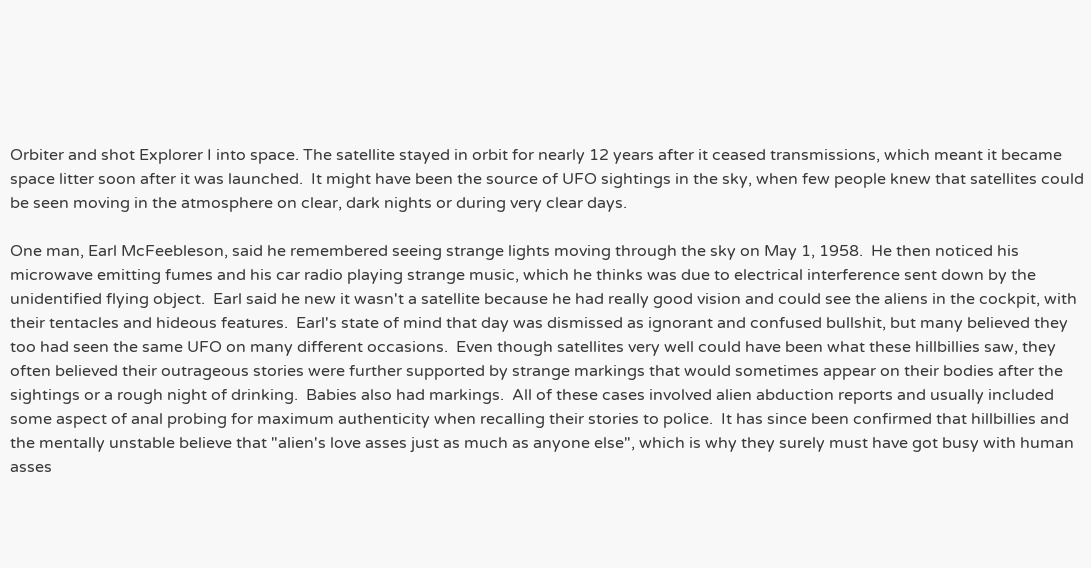Orbiter and shot Explorer I into space. The satellite stayed in orbit for nearly 12 years after it ceased transmissions, which meant it became space litter soon after it was launched.  It might have been the source of UFO sightings in the sky, when few people knew that satellites could be seen moving in the atmosphere on clear, dark nights or during very clear days.

One man, Earl McFeebleson, said he remembered seeing strange lights moving through the sky on May 1, 1958.  He then noticed his microwave emitting fumes and his car radio playing strange music, which he thinks was due to electrical interference sent down by the unidentified flying object.  Earl said he new it wasn't a satellite because he had really good vision and could see the aliens in the cockpit, with their tentacles and hideous features.  Earl's state of mind that day was dismissed as ignorant and confused bullshit, but many believed they too had seen the same UFO on many different occasions.  Even though satellites very well could have been what these hillbillies saw, they often believed their outrageous stories were further supported by strange markings that would sometimes appear on their bodies after the sightings or a rough night of drinking.  Babies also had markings.  All of these cases involved alien abduction reports and usually included some aspect of anal probing for maximum authenticity when recalling their stories to police.  It has since been confirmed that hillbillies and the mentally unstable believe that "alien's love asses just as much as anyone else", which is why they surely must have got busy with human asses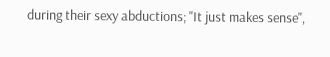during their sexy abductions; "It just makes sense",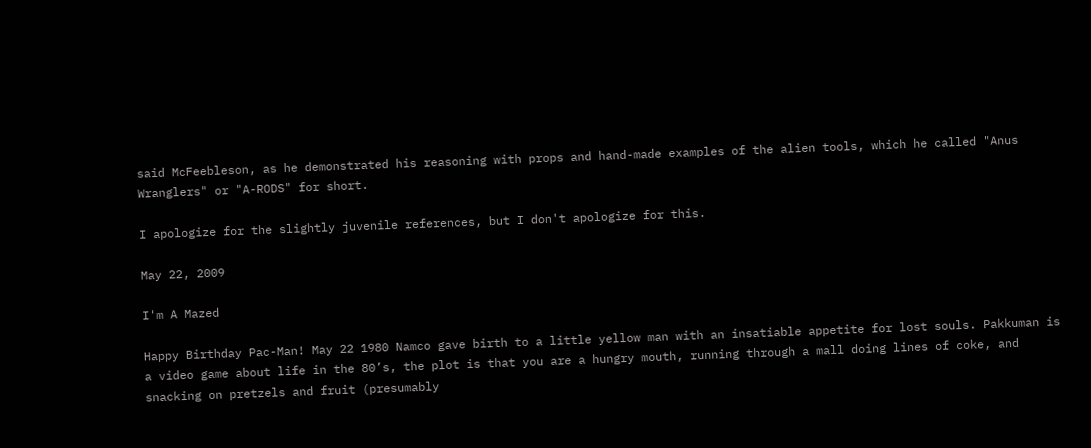said McFeebleson, as he demonstrated his reasoning with props and hand-made examples of the alien tools, which he called "Anus Wranglers" or "A-RODS" for short.

I apologize for the slightly juvenile references, but I don't apologize for this.

May 22, 2009

I'm A Mazed

Happy Birthday Pac-Man! May 22 1980 Namco gave birth to a little yellow man with an insatiable appetite for lost souls. Pakkuman is a video game about life in the 80’s, the plot is that you are a hungry mouth, running through a mall doing lines of coke, and snacking on pretzels and fruit (presumably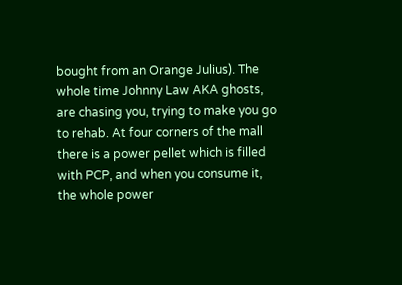bought from an Orange Julius). The whole time Johnny Law AKA ghosts, are chasing you, trying to make you go to rehab. At four corners of the mall there is a power pellet which is filled with PCP, and when you consume it, the whole power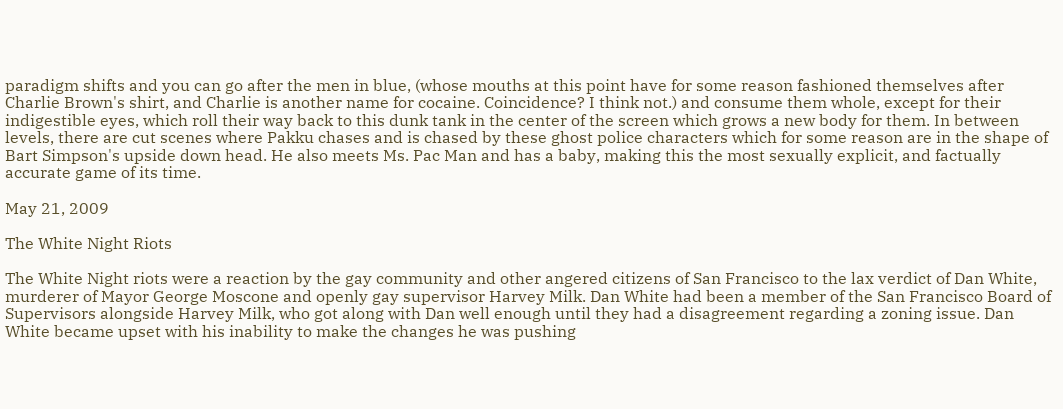paradigm shifts and you can go after the men in blue, (whose mouths at this point have for some reason fashioned themselves after Charlie Brown's shirt, and Charlie is another name for cocaine. Coincidence? I think not.) and consume them whole, except for their indigestible eyes, which roll their way back to this dunk tank in the center of the screen which grows a new body for them. In between levels, there are cut scenes where Pakku chases and is chased by these ghost police characters which for some reason are in the shape of Bart Simpson's upside down head. He also meets Ms. Pac Man and has a baby, making this the most sexually explicit, and factually accurate game of its time.

May 21, 2009

The White Night Riots

The White Night riots were a reaction by the gay community and other angered citizens of San Francisco to the lax verdict of Dan White, murderer of Mayor George Moscone and openly gay supervisor Harvey Milk. Dan White had been a member of the San Francisco Board of Supervisors alongside Harvey Milk, who got along with Dan well enough until they had a disagreement regarding a zoning issue. Dan White became upset with his inability to make the changes he was pushing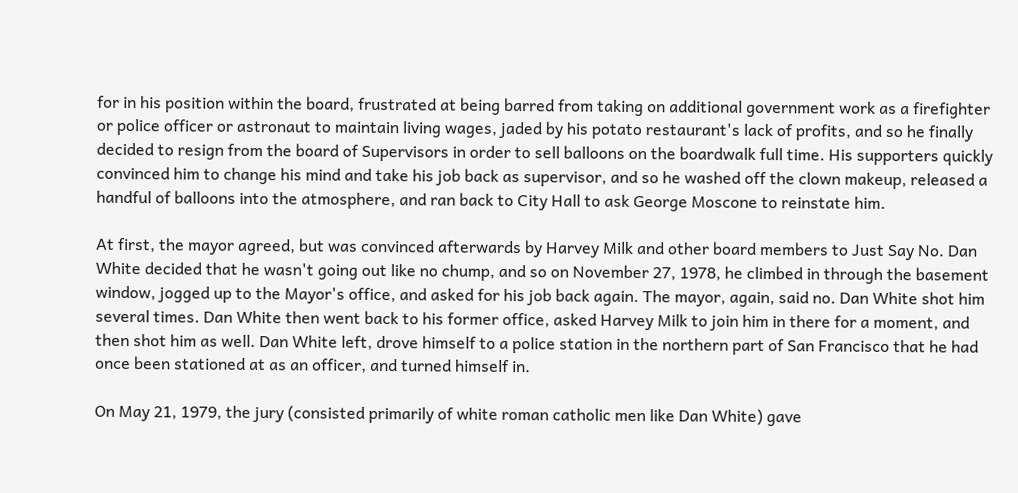for in his position within the board, frustrated at being barred from taking on additional government work as a firefighter or police officer or astronaut to maintain living wages, jaded by his potato restaurant's lack of profits, and so he finally decided to resign from the board of Supervisors in order to sell balloons on the boardwalk full time. His supporters quickly convinced him to change his mind and take his job back as supervisor, and so he washed off the clown makeup, released a handful of balloons into the atmosphere, and ran back to City Hall to ask George Moscone to reinstate him.

At first, the mayor agreed, but was convinced afterwards by Harvey Milk and other board members to Just Say No. Dan White decided that he wasn't going out like no chump, and so on November 27, 1978, he climbed in through the basement window, jogged up to the Mayor's office, and asked for his job back again. The mayor, again, said no. Dan White shot him several times. Dan White then went back to his former office, asked Harvey Milk to join him in there for a moment, and then shot him as well. Dan White left, drove himself to a police station in the northern part of San Francisco that he had once been stationed at as an officer, and turned himself in.

On May 21, 1979, the jury (consisted primarily of white roman catholic men like Dan White) gave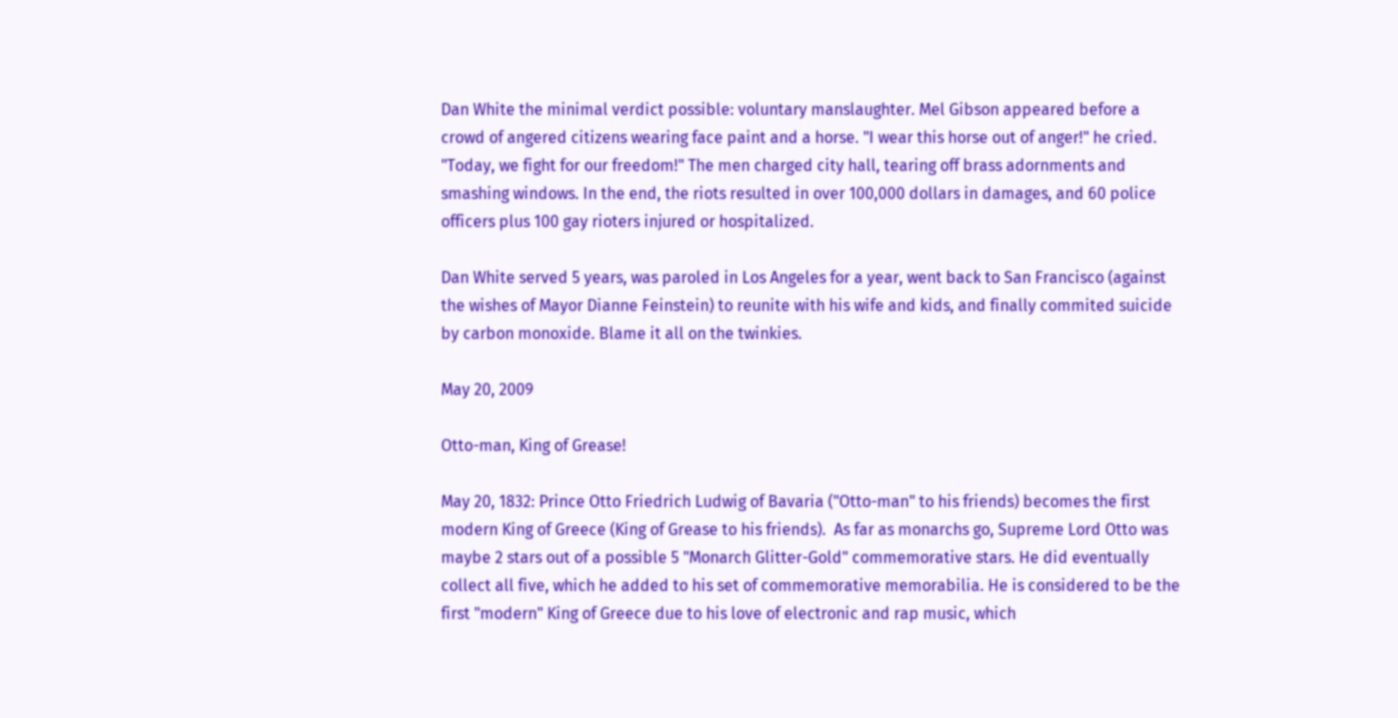Dan White the minimal verdict possible: voluntary manslaughter. Mel Gibson appeared before a crowd of angered citizens wearing face paint and a horse. "I wear this horse out of anger!" he cried. "Today, we fight for our freedom!" The men charged city hall, tearing off brass adornments and smashing windows. In the end, the riots resulted in over 100,000 dollars in damages, and 60 police officers plus 100 gay rioters injured or hospitalized.

Dan White served 5 years, was paroled in Los Angeles for a year, went back to San Francisco (against the wishes of Mayor Dianne Feinstein) to reunite with his wife and kids, and finally commited suicide by carbon monoxide. Blame it all on the twinkies.

May 20, 2009

Otto-man, King of Grease!

May 20, 1832: Prince Otto Friedrich Ludwig of Bavaria ("Otto-man" to his friends) becomes the first modern King of Greece (King of Grease to his friends).  As far as monarchs go, Supreme Lord Otto was maybe 2 stars out of a possible 5 "Monarch Glitter-Gold" commemorative stars. He did eventually collect all five, which he added to his set of commemorative memorabilia. He is considered to be the first "modern" King of Greece due to his love of electronic and rap music, which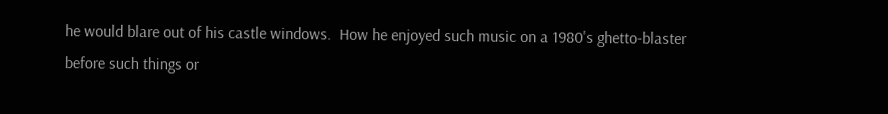he would blare out of his castle windows.  How he enjoyed such music on a 1980's ghetto-blaster before such things or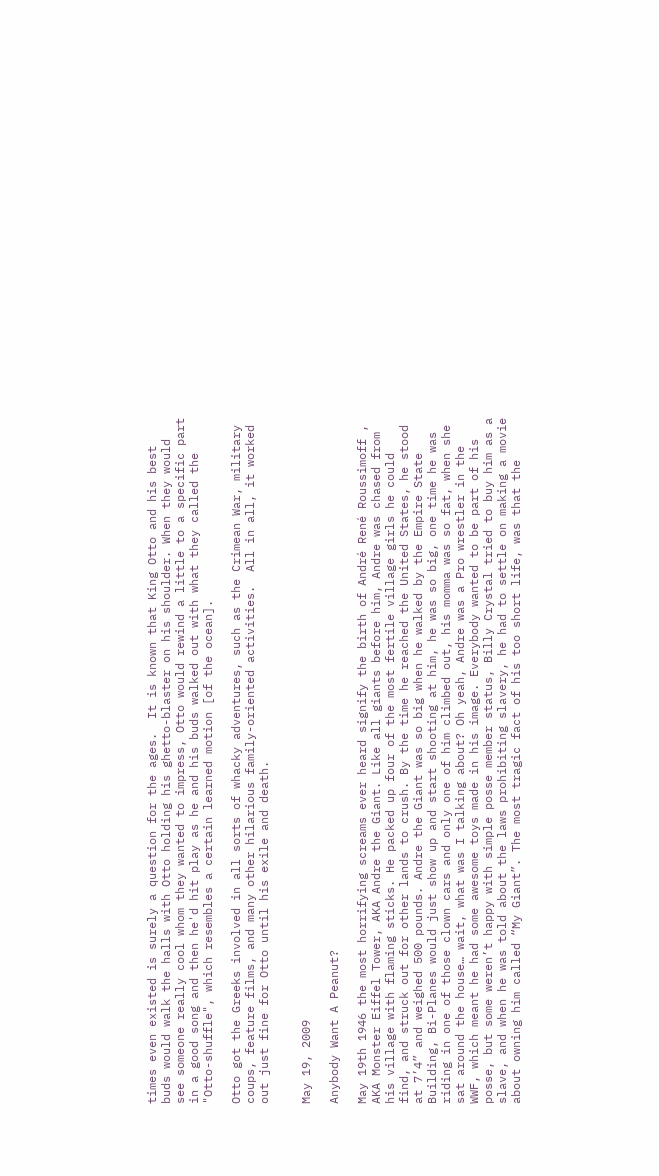times even existed is surely a question for the ages.  It is known that King Otto and his best buds would walk the halls with Otto holding his ghetto-blaster on his shoulder. When they would see someone really cool whom they wanted to impress, Otto would rewind a little to a specific part in a good song and then he'd hit play as he and his buds walked out with what they called the "Otto-shuffle", which resembles a certain learned motion [of the ocean].

Otto got the Greeks involved in all sorts of whacky adventures, such as the Crimean War, military coups, feature films, and many other hilarious family-oriented activities.  All in all, it worked out just fine for Otto until his exile and death.


May 19, 2009

Anybody Want A Peanut?

May 19th 1946 the most horrifying screams ever heard signify the birth of André René Roussimoff , AKA Monster Eiffel Tower, AKA Andre the Giant. Like all giants before him, Andre was chased from his village with flaming sticks. He packed up four of the most fertile village girls he could find, and struck out for other lands to crush. By the time he reached the United States, he stood at 7’4” and weighed 500 pounds. Andre the Giant was so big when he walked by the Empire State Building, Bi-Planes would just show up and start shooting at him, he was so big, one time he was riding in one of those clown cars and only one of him climbed out, his momma was so fat, when she sat around the house… wait, what was I talking about? Oh yeah, Andre was a Pro wrestler in the WWF, which meant he had some awesome toys made in his image. Everybody wanted to be part of his posse, but some weren’t happy with simple posse member status, Billy Crystal tried to buy him as a slave, and when he was told about the laws prohibiting slavery, he had to settle on making a movie about owning him called “My Giant”. The most tragic fact of his too short life, was that the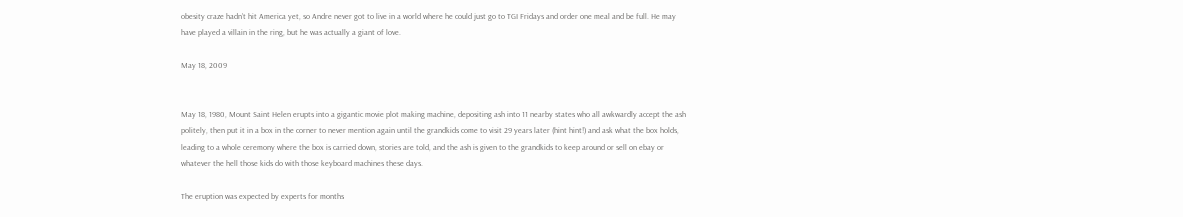obesity craze hadn’t hit America yet, so Andre never got to live in a world where he could just go to TGI Fridays and order one meal and be full. He may have played a villain in the ring, but he was actually a giant of love.

May 18, 2009


May 18, 1980, Mount Saint Helen erupts into a gigantic movie plot making machine, depositing ash into 11 nearby states who all awkwardly accept the ash politely, then put it in a box in the corner to never mention again until the grandkids come to visit 29 years later (hint hint!) and ask what the box holds, leading to a whole ceremony where the box is carried down, stories are told, and the ash is given to the grandkids to keep around or sell on ebay or whatever the hell those kids do with those keyboard machines these days.

The eruption was expected by experts for months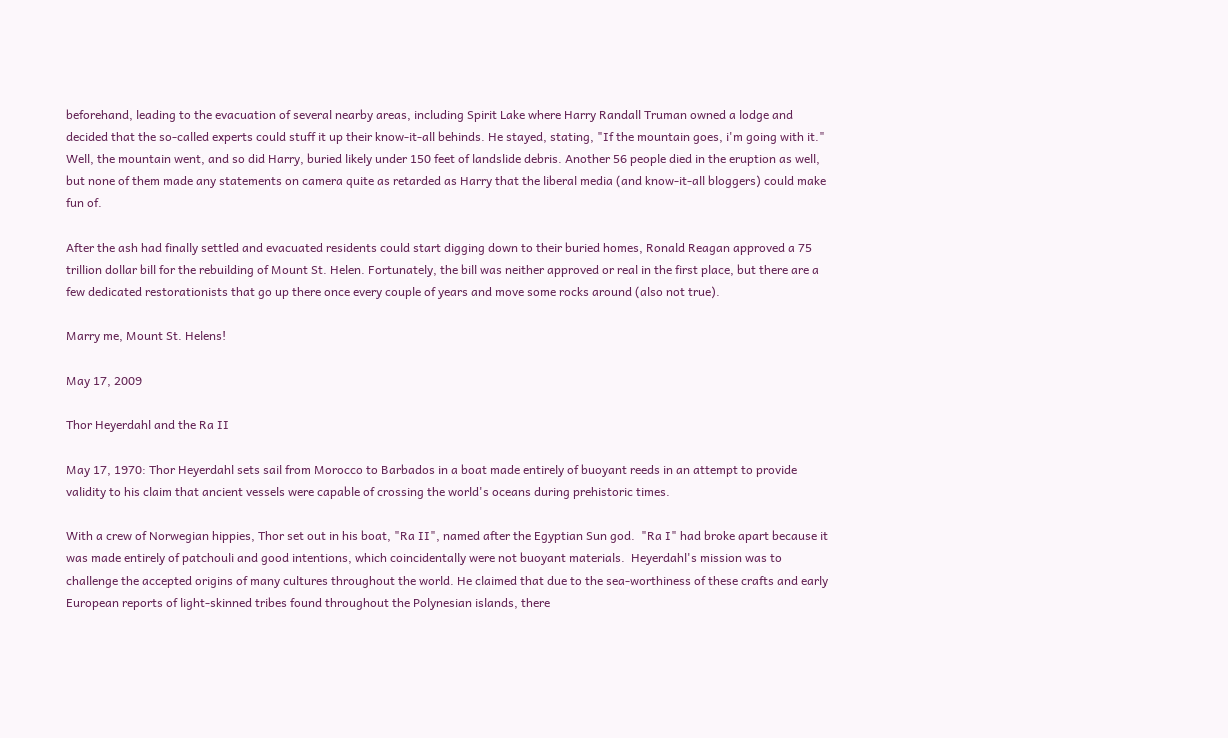beforehand, leading to the evacuation of several nearby areas, including Spirit Lake where Harry Randall Truman owned a lodge and decided that the so-called experts could stuff it up their know-it-all behinds. He stayed, stating, "If the mountain goes, i'm going with it." Well, the mountain went, and so did Harry, buried likely under 150 feet of landslide debris. Another 56 people died in the eruption as well, but none of them made any statements on camera quite as retarded as Harry that the liberal media (and know-it-all bloggers) could make fun of.

After the ash had finally settled and evacuated residents could start digging down to their buried homes, Ronald Reagan approved a 75 trillion dollar bill for the rebuilding of Mount St. Helen. Fortunately, the bill was neither approved or real in the first place, but there are a few dedicated restorationists that go up there once every couple of years and move some rocks around (also not true).

Marry me, Mount St. Helens!

May 17, 2009

Thor Heyerdahl and the Ra II

May 17, 1970: Thor Heyerdahl sets sail from Morocco to Barbados in a boat made entirely of buoyant reeds in an attempt to provide validity to his claim that ancient vessels were capable of crossing the world's oceans during prehistoric times.

With a crew of Norwegian hippies, Thor set out in his boat, "Ra II", named after the Egyptian Sun god.  "Ra I" had broke apart because it was made entirely of patchouli and good intentions, which coincidentally were not buoyant materials.  Heyerdahl's mission was to challenge the accepted origins of many cultures throughout the world. He claimed that due to the sea-worthiness of these crafts and early European reports of light-skinned tribes found throughout the Polynesian islands, there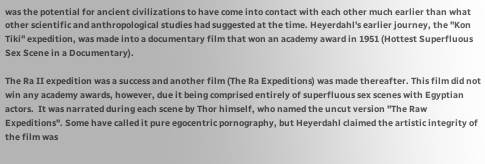was the potential for ancient civilizations to have come into contact with each other much earlier than what other scientific and anthropological studies had suggested at the time. Heyerdahl's earlier journey, the "Kon Tiki" expedition, was made into a documentary film that won an academy award in 1951 (Hottest Superfluous Sex Scene in a Documentary).

The Ra II expedition was a success and another film (The Ra Expeditions) was made thereafter. This film did not win any academy awards, however, due it being comprised entirely of superfluous sex scenes with Egyptian actors.  It was narrated during each scene by Thor himself, who named the uncut version "The Raw Expeditions". Some have called it pure egocentric pornography, but Heyerdahl claimed the artistic integrity of the film was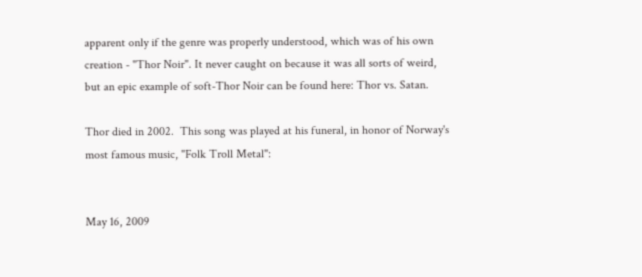apparent only if the genre was properly understood, which was of his own creation - "Thor Noir". It never caught on because it was all sorts of weird, but an epic example of soft-Thor Noir can be found here: Thor vs. Satan.

Thor died in 2002.  This song was played at his funeral, in honor of Norway's most famous music, "Folk Troll Metal":


May 16, 2009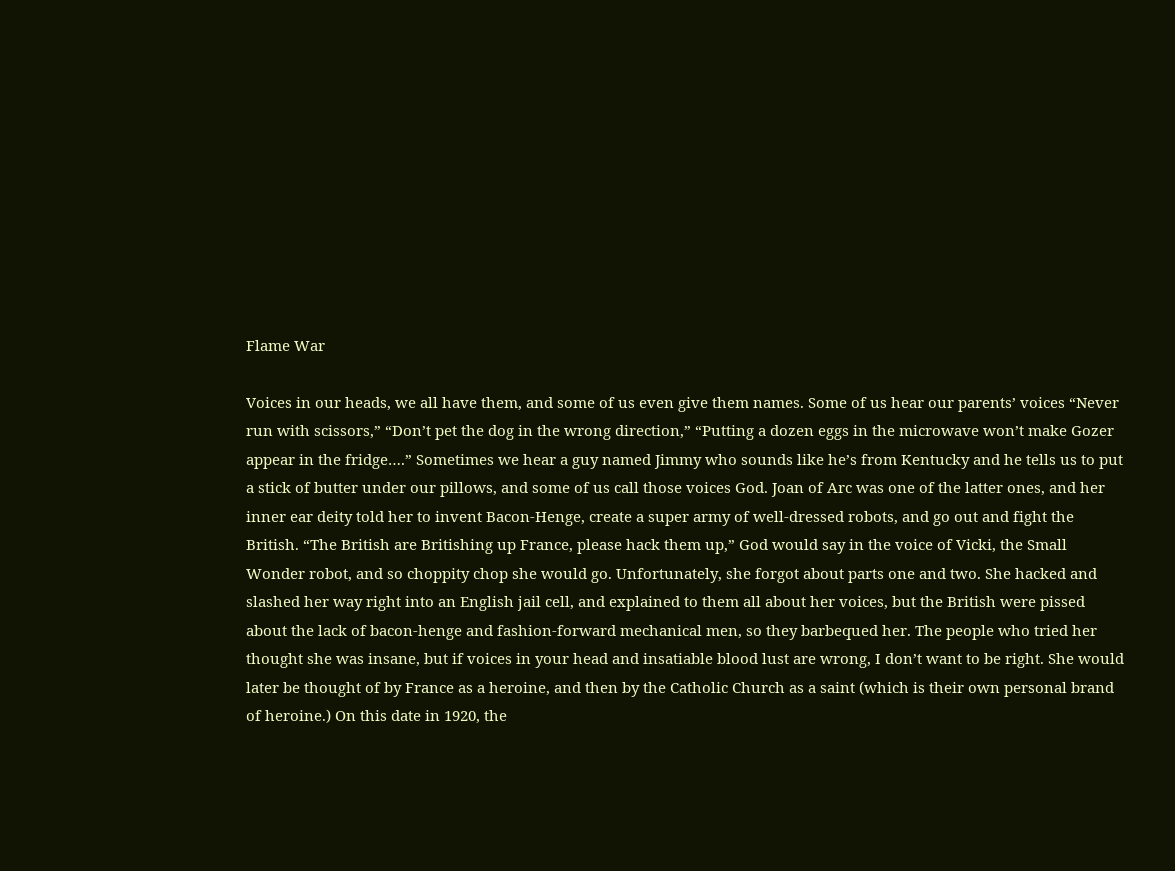Flame War

Voices in our heads, we all have them, and some of us even give them names. Some of us hear our parents’ voices “Never run with scissors,” “Don’t pet the dog in the wrong direction,” “Putting a dozen eggs in the microwave won’t make Gozer appear in the fridge….” Sometimes we hear a guy named Jimmy who sounds like he’s from Kentucky and he tells us to put a stick of butter under our pillows, and some of us call those voices God. Joan of Arc was one of the latter ones, and her inner ear deity told her to invent Bacon-Henge, create a super army of well-dressed robots, and go out and fight the British. “The British are Britishing up France, please hack them up,” God would say in the voice of Vicki, the Small Wonder robot, and so choppity chop she would go. Unfortunately, she forgot about parts one and two. She hacked and slashed her way right into an English jail cell, and explained to them all about her voices, but the British were pissed about the lack of bacon-henge and fashion-forward mechanical men, so they barbequed her. The people who tried her thought she was insane, but if voices in your head and insatiable blood lust are wrong, I don’t want to be right. She would later be thought of by France as a heroine, and then by the Catholic Church as a saint (which is their own personal brand of heroine.) On this date in 1920, the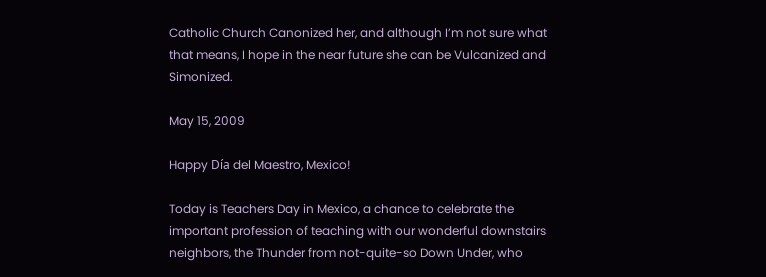Catholic Church Canonized her, and although I’m not sure what that means, I hope in the near future she can be Vulcanized and Simonized.

May 15, 2009

Happy Día del Maestro, Mexico!

Today is Teachers Day in Mexico, a chance to celebrate the important profession of teaching with our wonderful downstairs neighbors, the Thunder from not-quite-so Down Under, who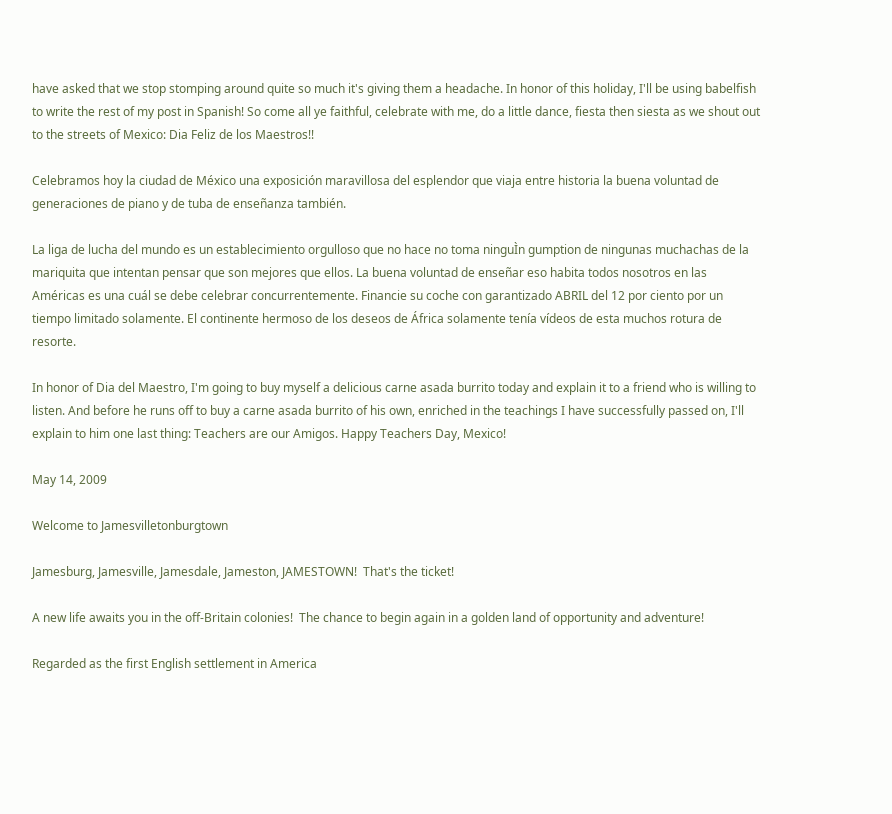have asked that we stop stomping around quite so much it's giving them a headache. In honor of this holiday, I'll be using babelfish to write the rest of my post in Spanish! So come all ye faithful, celebrate with me, do a little dance, fiesta then siesta as we shout out to the streets of Mexico: Dia Feliz de los Maestros!!

Celebramos hoy la ciudad de México una exposición maravillosa del esplendor que viaja entre historia la buena voluntad de generaciones de piano y de tuba de enseñanza también.

La liga de lucha del mundo es un establecimiento orgulloso que no hace no toma ninguÌn gumption de ningunas muchachas de la mariquita que intentan pensar que son mejores que ellos. La buena voluntad de enseñar eso habita todos nosotros en las Américas es una cuál se debe celebrar concurrentemente. Financie su coche con garantizado ABRIL del 12 por ciento por un tiempo limitado solamente. El continente hermoso de los deseos de África solamente tenía vídeos de esta muchos rotura de resorte.

In honor of Dia del Maestro, I'm going to buy myself a delicious carne asada burrito today and explain it to a friend who is willing to listen. And before he runs off to buy a carne asada burrito of his own, enriched in the teachings I have successfully passed on, I'll explain to him one last thing: Teachers are our Amigos. Happy Teachers Day, Mexico!

May 14, 2009

Welcome to Jamesvilletonburgtown

Jamesburg, Jamesville, Jamesdale, Jameston, JAMESTOWN!  That's the ticket!

A new life awaits you in the off-Britain colonies!  The chance to begin again in a golden land of opportunity and adventure!

Regarded as the first English settlement in America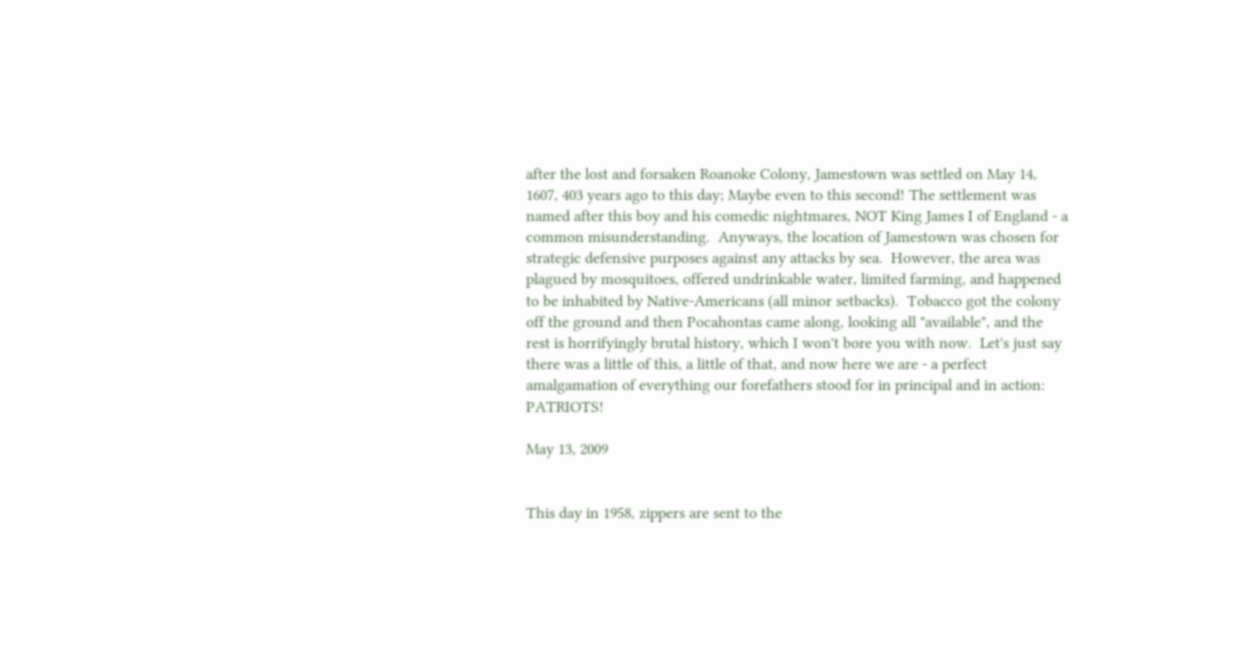after the lost and forsaken Roanoke Colony, Jamestown was settled on May 14, 1607, 403 years ago to this day; Maybe even to this second! The settlement was named after this boy and his comedic nightmares, NOT King James I of England - a common misunderstanding.  Anyways, the location of Jamestown was chosen for strategic defensive purposes against any attacks by sea.  However, the area was plagued by mosquitoes, offered undrinkable water, limited farming, and happened to be inhabited by Native-Americans (all minor setbacks).  Tobacco got the colony off the ground and then Pocahontas came along, looking all "available", and the rest is horrifyingly brutal history, which I won't bore you with now.  Let's just say there was a little of this, a little of that, and now here we are - a perfect amalgamation of everything our forefathers stood for in principal and in action: PATRIOTS!

May 13, 2009


This day in 1958, zippers are sent to the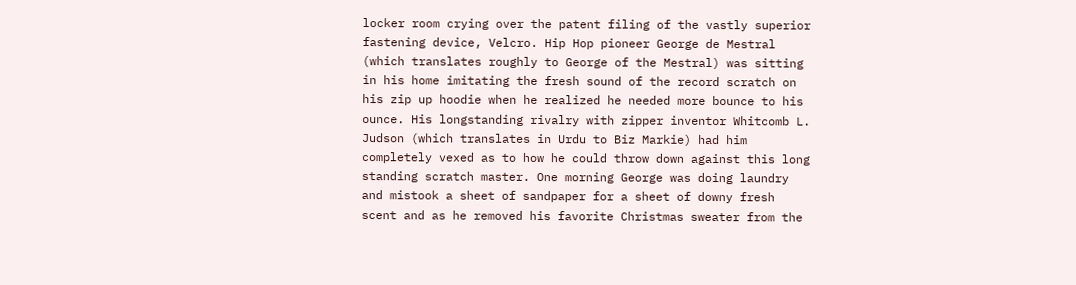locker room crying over the patent filing of the vastly superior fastening device, Velcro. Hip Hop pioneer George de Mestral (which translates roughly to George of the Mestral) was sitting in his home imitating the fresh sound of the record scratch on his zip up hoodie when he realized he needed more bounce to his ounce. His longstanding rivalry with zipper inventor Whitcomb L. Judson (which translates in Urdu to Biz Markie) had him completely vexed as to how he could throw down against this long standing scratch master. One morning George was doing laundry and mistook a sheet of sandpaper for a sheet of downy fresh scent and as he removed his favorite Christmas sweater from the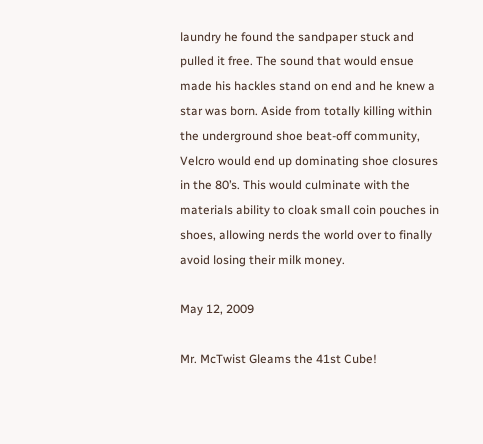laundry he found the sandpaper stuck and pulled it free. The sound that would ensue made his hackles stand on end and he knew a star was born. Aside from totally killing within the underground shoe beat-off community, Velcro would end up dominating shoe closures in the 80’s. This would culminate with the materials ability to cloak small coin pouches in shoes, allowing nerds the world over to finally avoid losing their milk money.

May 12, 2009

Mr. McTwist Gleams the 41st Cube!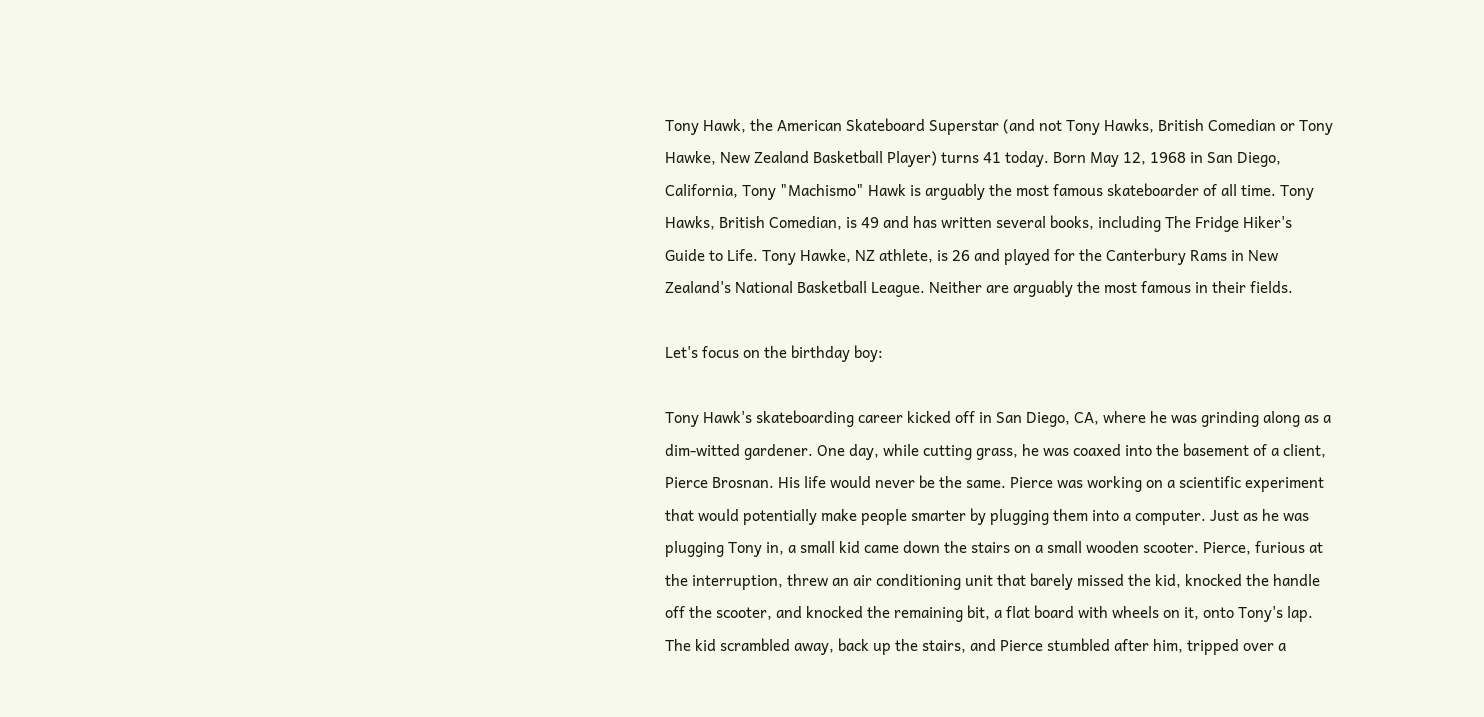Tony Hawk, the American Skateboard Superstar (and not Tony Hawks, British Comedian or Tony Hawke, New Zealand Basketball Player) turns 41 today. Born May 12, 1968 in San Diego, California, Tony "Machismo" Hawk is arguably the most famous skateboarder of all time. Tony Hawks, British Comedian, is 49 and has written several books, including The Fridge Hiker's Guide to Life. Tony Hawke, NZ athlete, is 26 and played for the Canterbury Rams in New Zealand's National Basketball League. Neither are arguably the most famous in their fields.

Let's focus on the birthday boy:

Tony Hawk's skateboarding career kicked off in San Diego, CA, where he was grinding along as a dim-witted gardener. One day, while cutting grass, he was coaxed into the basement of a client, Pierce Brosnan. His life would never be the same. Pierce was working on a scientific experiment that would potentially make people smarter by plugging them into a computer. Just as he was plugging Tony in, a small kid came down the stairs on a small wooden scooter. Pierce, furious at the interruption, threw an air conditioning unit that barely missed the kid, knocked the handle off the scooter, and knocked the remaining bit, a flat board with wheels on it, onto Tony's lap. The kid scrambled away, back up the stairs, and Pierce stumbled after him, tripped over a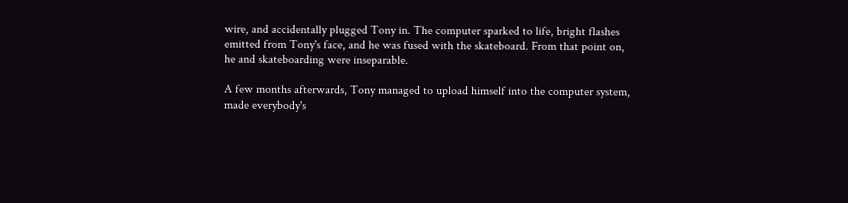wire, and accidentally plugged Tony in. The computer sparked to life, bright flashes emitted from Tony's face, and he was fused with the skateboard. From that point on, he and skateboarding were inseparable.

A few months afterwards, Tony managed to upload himself into the computer system, made everybody's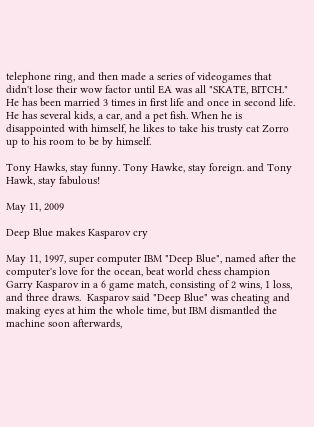telephone ring, and then made a series of videogames that didn't lose their wow factor until EA was all "SKATE, BITCH." He has been married 3 times in first life and once in second life. He has several kids, a car, and a pet fish. When he is disappointed with himself, he likes to take his trusty cat Zorro up to his room to be by himself.

Tony Hawks, stay funny. Tony Hawke, stay foreign. and Tony Hawk, stay fabulous!

May 11, 2009

Deep Blue makes Kasparov cry

May 11, 1997, super computer IBM "Deep Blue", named after the computer's love for the ocean, beat world chess champion Garry Kasparov in a 6 game match, consisting of 2 wins, 1 loss, and three draws.  Kasparov said "Deep Blue" was cheating and making eyes at him the whole time, but IBM dismantled the machine soon afterwards,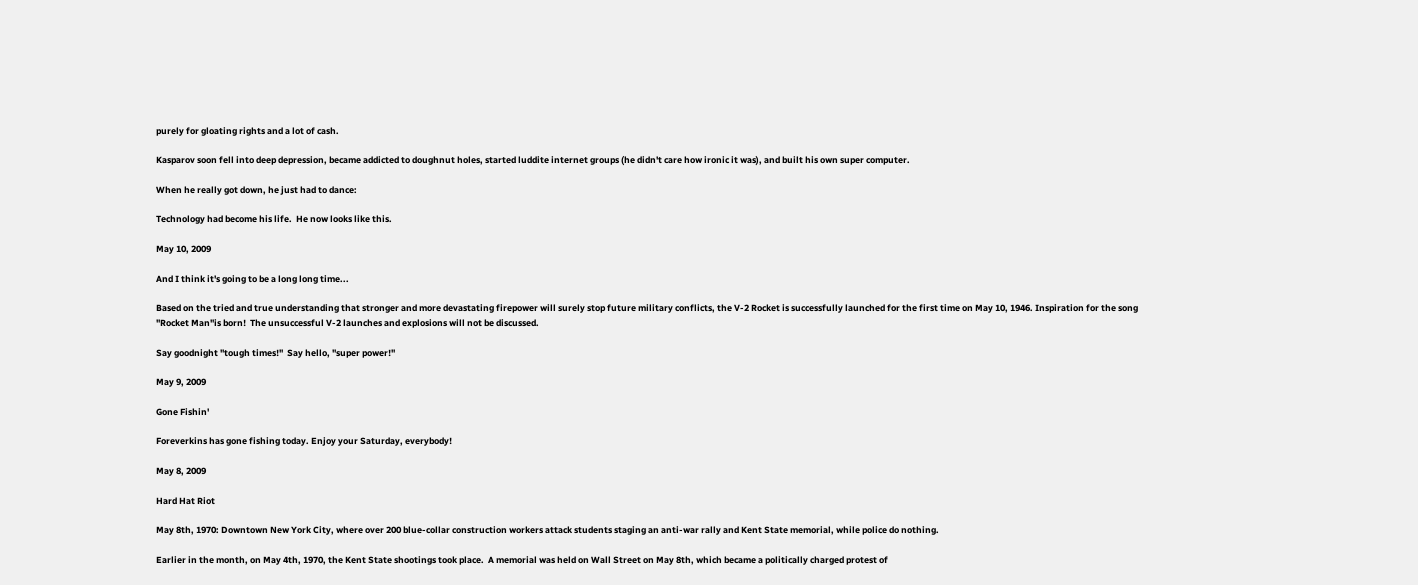purely for gloating rights and a lot of cash.

Kasparov soon fell into deep depression, became addicted to doughnut holes, started luddite internet groups (he didn't care how ironic it was), and built his own super computer.

When he really got down, he just had to dance:

Technology had become his life.  He now looks like this.

May 10, 2009

And I think it's going to be a long long time...

Based on the tried and true understanding that stronger and more devastating firepower will surely stop future military conflicts, the V-2 Rocket is successfully launched for the first time on May 10, 1946. Inspiration for the song "Rocket Man"is born!  The unsuccessful V-2 launches and explosions will not be discussed.

Say goodnight "tough times!"  Say hello, "super power!"

May 9, 2009

Gone Fishin'

Foreverkins has gone fishing today. Enjoy your Saturday, everybody!

May 8, 2009

Hard Hat Riot

May 8th, 1970: Downtown New York City, where over 200 blue-collar construction workers attack students staging an anti-war rally and Kent State memorial, while police do nothing.

Earlier in the month, on May 4th, 1970, the Kent State shootings took place.  A memorial was held on Wall Street on May 8th, which became a politically charged protest of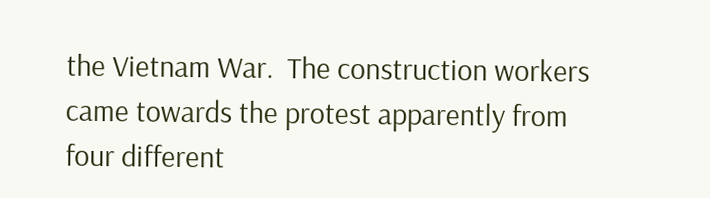the Vietnam War.  The construction workers came towards the protest apparently from four different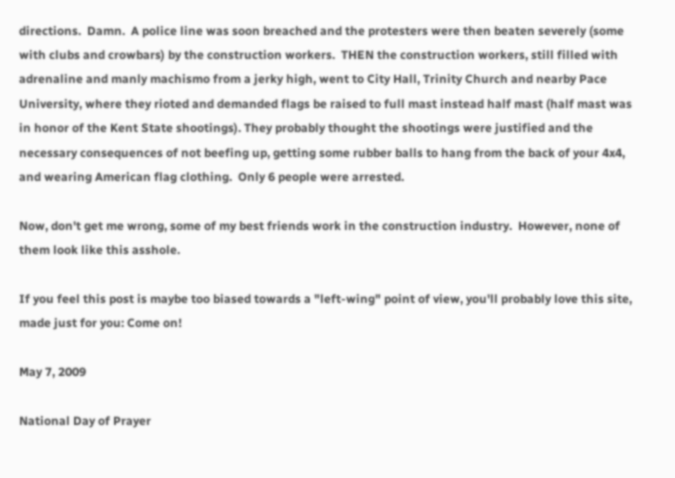directions.  Damn.  A police line was soon breached and the protesters were then beaten severely (some with clubs and crowbars) by the construction workers.  THEN the construction workers, still filled with adrenaline and manly machismo from a jerky high, went to City Hall, Trinity Church and nearby Pace University, where they rioted and demanded flags be raised to full mast instead half mast (half mast was in honor of the Kent State shootings). They probably thought the shootings were justified and the necessary consequences of not beefing up, getting some rubber balls to hang from the back of your 4x4, and wearing American flag clothing.  Only 6 people were arrested.

Now, don't get me wrong, some of my best friends work in the construction industry.  However, none of them look like this asshole.

If you feel this post is maybe too biased towards a "left-wing" point of view, you'll probably love this site, made just for you: Come on!

May 7, 2009

National Day of Prayer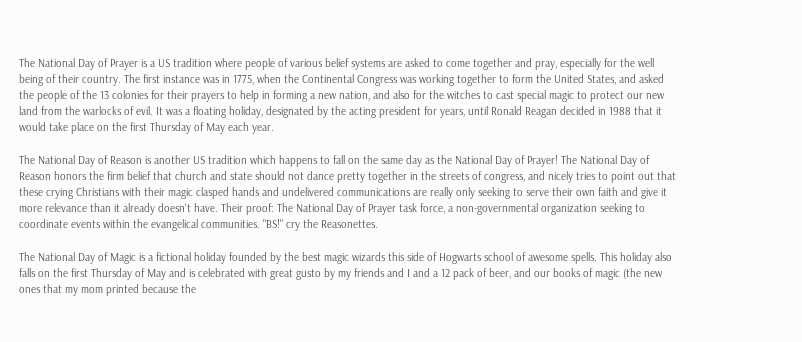The National Day of Prayer is a US tradition where people of various belief systems are asked to come together and pray, especially for the well being of their country. The first instance was in 1775, when the Continental Congress was working together to form the United States, and asked the people of the 13 colonies for their prayers to help in forming a new nation, and also for the witches to cast special magic to protect our new land from the warlocks of evil. It was a floating holiday, designated by the acting president for years, until Ronald Reagan decided in 1988 that it would take place on the first Thursday of May each year.

The National Day of Reason is another US tradition which happens to fall on the same day as the National Day of Prayer! The National Day of Reason honors the firm belief that church and state should not dance pretty together in the streets of congress, and nicely tries to point out that these crying Christians with their magic clasped hands and undelivered communications are really only seeking to serve their own faith and give it more relevance than it already doesn't have. Their proof: The National Day of Prayer task force, a non-governmental organization seeking to coordinate events within the evangelical communities. "BS!" cry the Reasonettes.

The National Day of Magic is a fictional holiday founded by the best magic wizards this side of Hogwarts school of awesome spells. This holiday also falls on the first Thursday of May and is celebrated with great gusto by my friends and I and a 12 pack of beer, and our books of magic (the new ones that my mom printed because the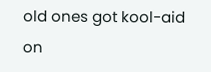old ones got kool-aid on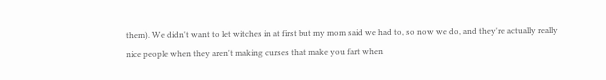them). We didn't want to let witches in at first but my mom said we had to, so now we do, and they're actually really nice people when they aren't making curses that make you fart when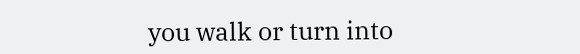you walk or turn into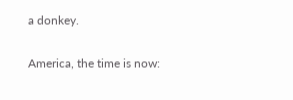a donkey.

America, the time is now: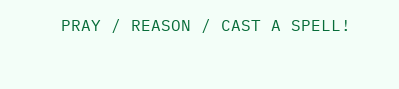PRAY / REASON / CAST A SPELL!